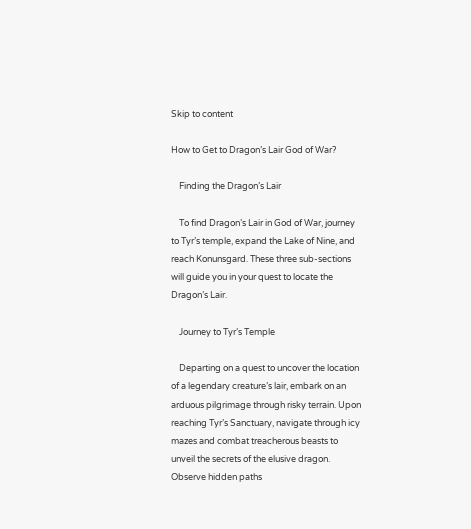Skip to content

How to Get to Dragon’s Lair God of War?

    Finding the Dragon’s Lair

    To find Dragon’s Lair in God of War, journey to Tyr’s temple, expand the Lake of Nine, and reach Konunsgard. These three sub-sections will guide you in your quest to locate the Dragon’s Lair.

    Journey to Tyr’s Temple

    Departing on a quest to uncover the location of a legendary creature’s lair, embark on an arduous pilgrimage through risky terrain. Upon reaching Tyr’s Sanctuary, navigate through icy mazes and combat treacherous beasts to unveil the secrets of the elusive dragon. Observe hidden paths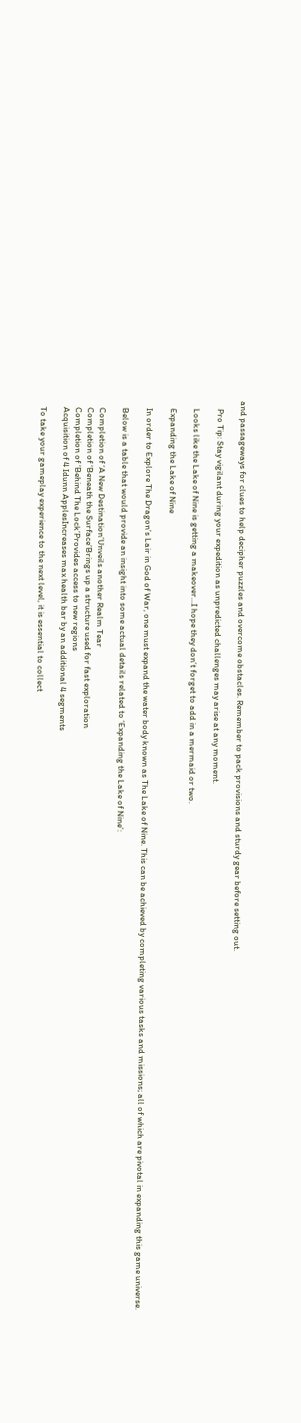and passageways for clues to help decipher puzzles and overcome obstacles. Remember to pack provisions and sturdy gear before setting out.

    Pro Tip: Stay vigilant during your expedition as unpredicted challenges may arise at any moment.

    Looks like the Lake of Nine is getting a makeover…I hope they don’t forget to add in a mermaid or two.

    Expanding the Lake of Nine

    In order to Explore The Dragon’s Lair in God of War, one must expand the water body known as The Lake of Nine. This can be achieved by completing various tasks and missions; all of which are pivotal in expanding this game universe.

    Below is a table that would provide an insight into some actual details related to ‘Expanding the Lake of Nine’:

    Completion of ‘A New Destination’Unveils another Realm Tear
    Completion of ‘Beneath the Surface’Brings up a structure used for fast exploration
    Completion of ‘Behind The Lock’Provides access to new regions
    Acquisition of 4 Idunn ApplesIncreases max health bar by an additional 4 segments

    To take your gameplay experience to the next level, it is essential to collect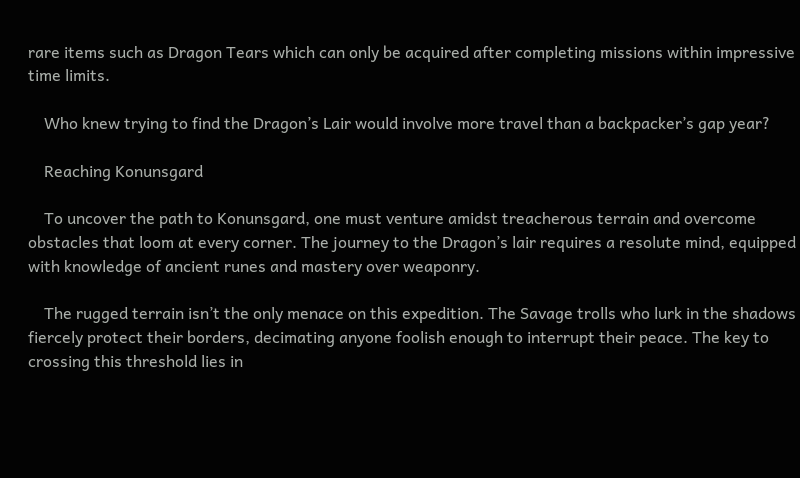rare items such as Dragon Tears which can only be acquired after completing missions within impressive time limits.

    Who knew trying to find the Dragon’s Lair would involve more travel than a backpacker’s gap year?

    Reaching Konunsgard

    To uncover the path to Konunsgard, one must venture amidst treacherous terrain and overcome obstacles that loom at every corner. The journey to the Dragon’s lair requires a resolute mind, equipped with knowledge of ancient runes and mastery over weaponry.

    The rugged terrain isn’t the only menace on this expedition. The Savage trolls who lurk in the shadows fiercely protect their borders, decimating anyone foolish enough to interrupt their peace. The key to crossing this threshold lies in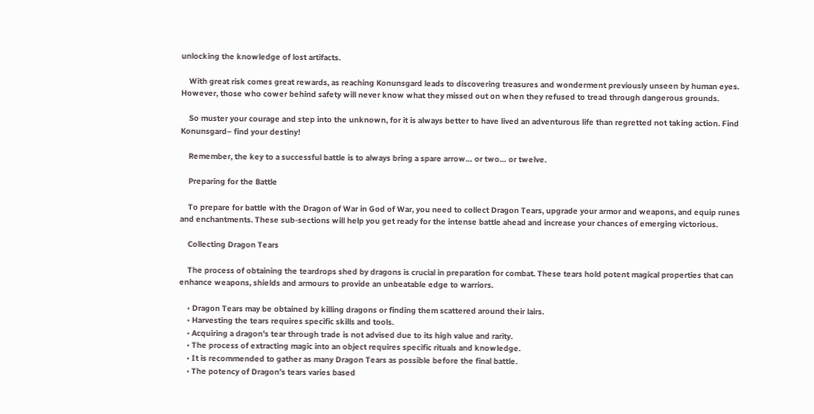unlocking the knowledge of lost artifacts.

    With great risk comes great rewards, as reaching Konunsgard leads to discovering treasures and wonderment previously unseen by human eyes. However, those who cower behind safety will never know what they missed out on when they refused to tread through dangerous grounds.

    So muster your courage and step into the unknown, for it is always better to have lived an adventurous life than regretted not taking action. Find Konunsgard– find your destiny!

    Remember, the key to a successful battle is to always bring a spare arrow… or two… or twelve.

    Preparing for the Battle

    To prepare for battle with the Dragon of War in God of War, you need to collect Dragon Tears, upgrade your armor and weapons, and equip runes and enchantments. These sub-sections will help you get ready for the intense battle ahead and increase your chances of emerging victorious.

    Collecting Dragon Tears

    The process of obtaining the teardrops shed by dragons is crucial in preparation for combat. These tears hold potent magical properties that can enhance weapons, shields and armours to provide an unbeatable edge to warriors.

    • Dragon Tears may be obtained by killing dragons or finding them scattered around their lairs.
    • Harvesting the tears requires specific skills and tools.
    • Acquiring a dragon’s tear through trade is not advised due to its high value and rarity.
    • The process of extracting magic into an object requires specific rituals and knowledge.
    • It is recommended to gather as many Dragon Tears as possible before the final battle.
    • The potency of Dragon’s tears varies based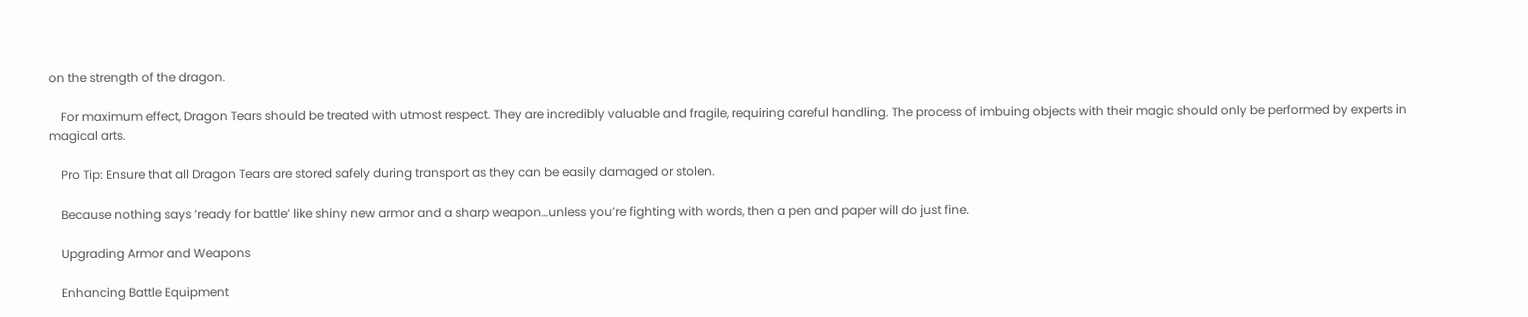on the strength of the dragon.

    For maximum effect, Dragon Tears should be treated with utmost respect. They are incredibly valuable and fragile, requiring careful handling. The process of imbuing objects with their magic should only be performed by experts in magical arts.

    Pro Tip: Ensure that all Dragon Tears are stored safely during transport as they can be easily damaged or stolen.

    Because nothing says ‘ready for battle’ like shiny new armor and a sharp weapon…unless you’re fighting with words, then a pen and paper will do just fine.

    Upgrading Armor and Weapons

    Enhancing Battle Equipment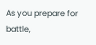As you prepare for battle,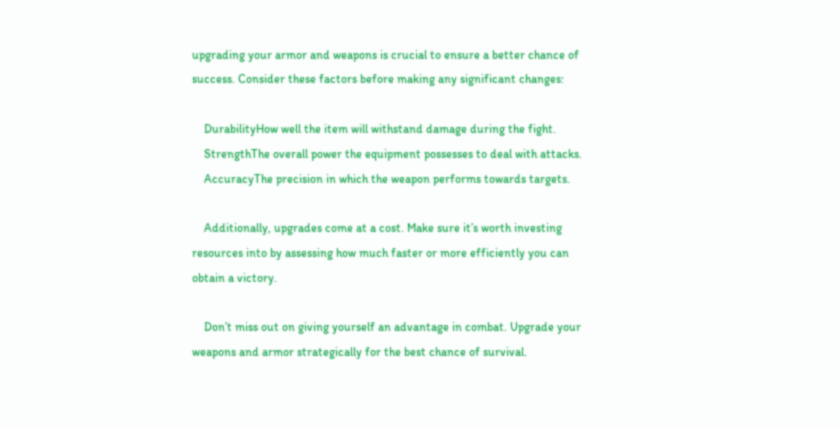upgrading your armor and weapons is crucial to ensure a better chance of success. Consider these factors before making any significant changes:

    DurabilityHow well the item will withstand damage during the fight.
    StrengthThe overall power the equipment possesses to deal with attacks.
    AccuracyThe precision in which the weapon performs towards targets.

    Additionally, upgrades come at a cost. Make sure it’s worth investing resources into by assessing how much faster or more efficiently you can obtain a victory.

    Don’t miss out on giving yourself an advantage in combat. Upgrade your weapons and armor strategically for the best chance of survival.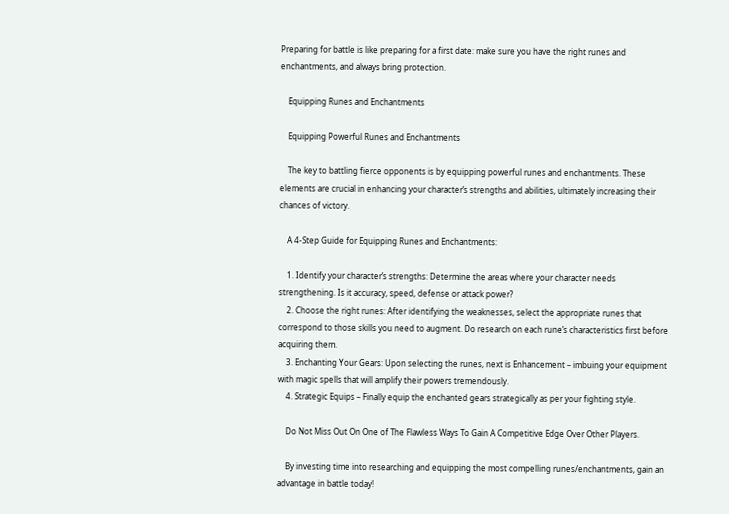Preparing for battle is like preparing for a first date: make sure you have the right runes and enchantments, and always bring protection.

    Equipping Runes and Enchantments

    Equipping Powerful Runes and Enchantments

    The key to battling fierce opponents is by equipping powerful runes and enchantments. These elements are crucial in enhancing your character’s strengths and abilities, ultimately increasing their chances of victory.

    A 4-Step Guide for Equipping Runes and Enchantments:

    1. Identify your character’s strengths: Determine the areas where your character needs strengthening. Is it accuracy, speed, defense or attack power?
    2. Choose the right runes: After identifying the weaknesses, select the appropriate runes that correspond to those skills you need to augment. Do research on each rune’s characteristics first before acquiring them.
    3. Enchanting Your Gears: Upon selecting the runes, next is Enhancement – imbuing your equipment with magic spells that will amplify their powers tremendously.
    4. Strategic Equips – Finally equip the enchanted gears strategically as per your fighting style.

    Do Not Miss Out On One of The Flawless Ways To Gain A Competitive Edge Over Other Players.

    By investing time into researching and equipping the most compelling runes/enchantments, gain an advantage in battle today!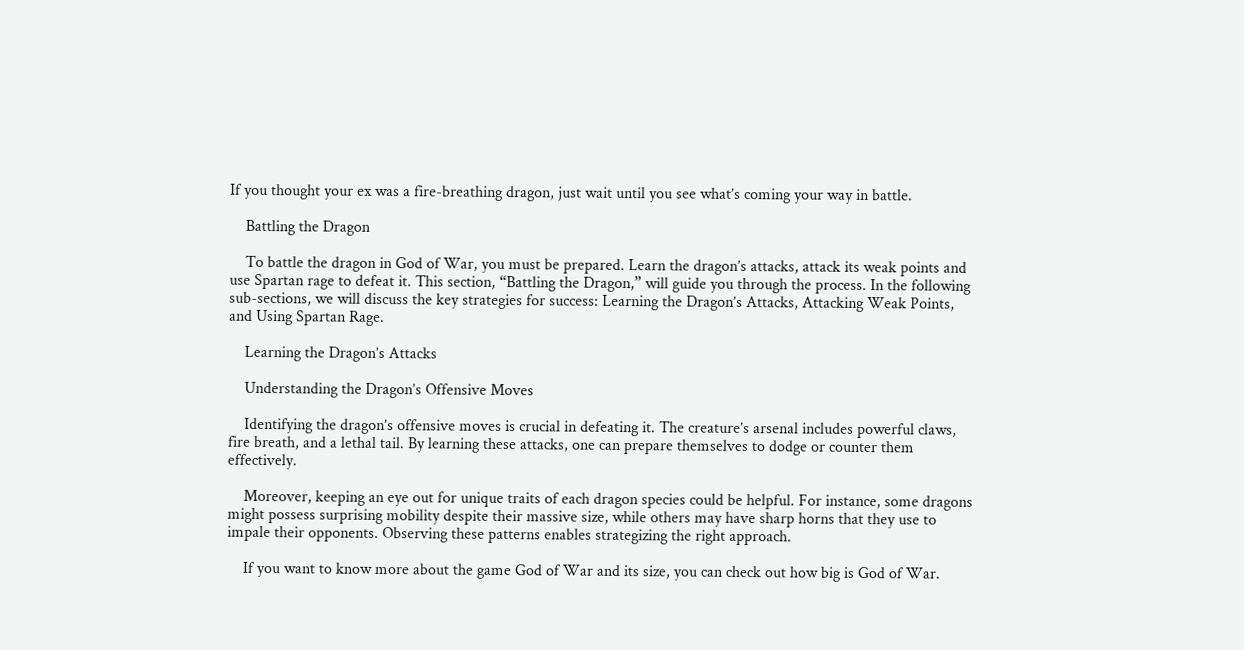If you thought your ex was a fire-breathing dragon, just wait until you see what’s coming your way in battle.

    Battling the Dragon

    To battle the dragon in God of War, you must be prepared. Learn the dragon’s attacks, attack its weak points and use Spartan rage to defeat it. This section, “Battling the Dragon,” will guide you through the process. In the following sub-sections, we will discuss the key strategies for success: Learning the Dragon’s Attacks, Attacking Weak Points, and Using Spartan Rage.

    Learning the Dragon’s Attacks

    Understanding the Dragon’s Offensive Moves

    Identifying the dragon’s offensive moves is crucial in defeating it. The creature’s arsenal includes powerful claws, fire breath, and a lethal tail. By learning these attacks, one can prepare themselves to dodge or counter them effectively.

    Moreover, keeping an eye out for unique traits of each dragon species could be helpful. For instance, some dragons might possess surprising mobility despite their massive size, while others may have sharp horns that they use to impale their opponents. Observing these patterns enables strategizing the right approach.

    If you want to know more about the game God of War and its size, you can check out how big is God of War.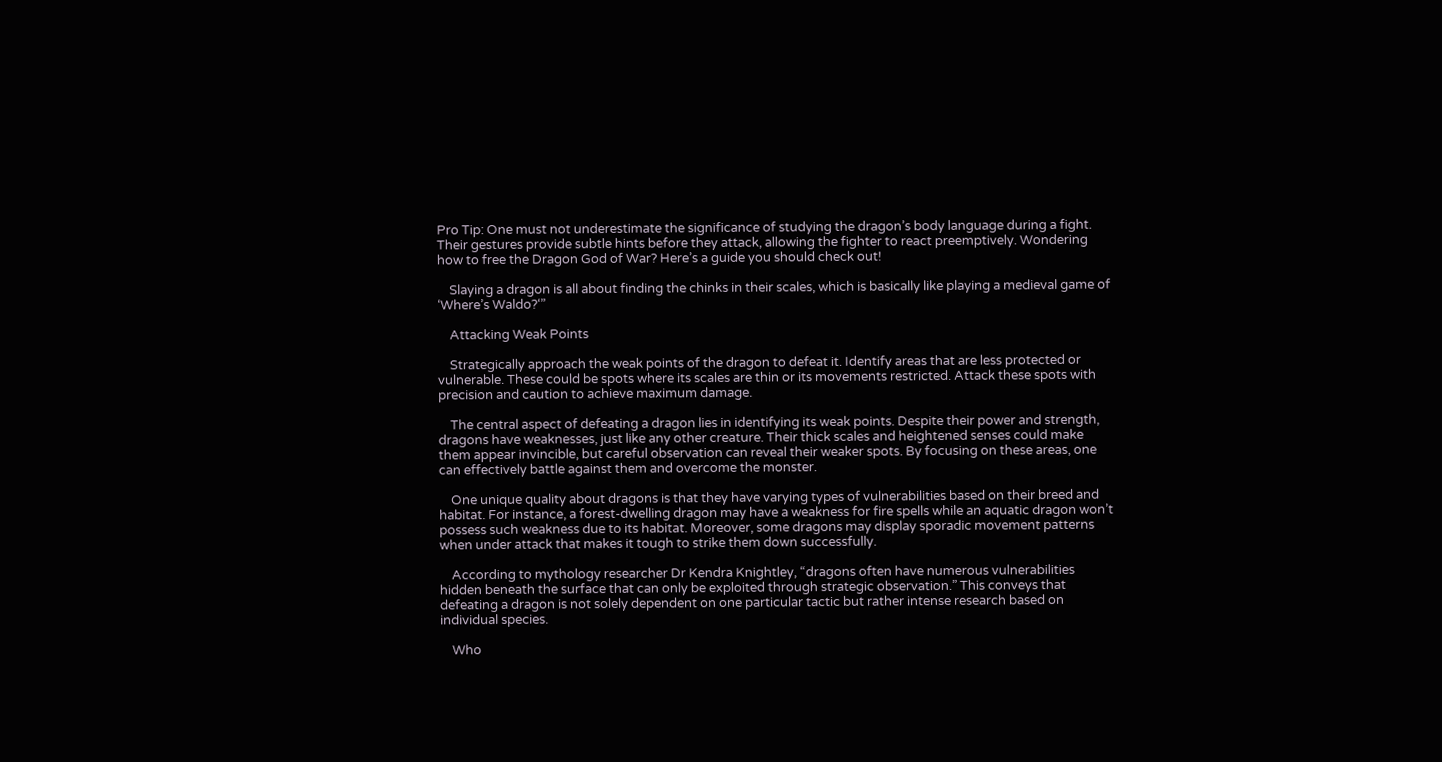Pro Tip: One must not underestimate the significance of studying the dragon’s body language during a fight. Their gestures provide subtle hints before they attack, allowing the fighter to react preemptively. Wondering how to free the Dragon God of War? Here’s a guide you should check out!

    Slaying a dragon is all about finding the chinks in their scales, which is basically like playing a medieval game of ‘Where’s Waldo?‘”

    Attacking Weak Points

    Strategically approach the weak points of the dragon to defeat it. Identify areas that are less protected or vulnerable. These could be spots where its scales are thin or its movements restricted. Attack these spots with precision and caution to achieve maximum damage.

    The central aspect of defeating a dragon lies in identifying its weak points. Despite their power and strength, dragons have weaknesses, just like any other creature. Their thick scales and heightened senses could make them appear invincible, but careful observation can reveal their weaker spots. By focusing on these areas, one can effectively battle against them and overcome the monster.

    One unique quality about dragons is that they have varying types of vulnerabilities based on their breed and habitat. For instance, a forest-dwelling dragon may have a weakness for fire spells while an aquatic dragon won’t possess such weakness due to its habitat. Moreover, some dragons may display sporadic movement patterns when under attack that makes it tough to strike them down successfully.

    According to mythology researcher Dr Kendra Knightley, “dragons often have numerous vulnerabilities hidden beneath the surface that can only be exploited through strategic observation.” This conveys that defeating a dragon is not solely dependent on one particular tactic but rather intense research based on individual species.

    Who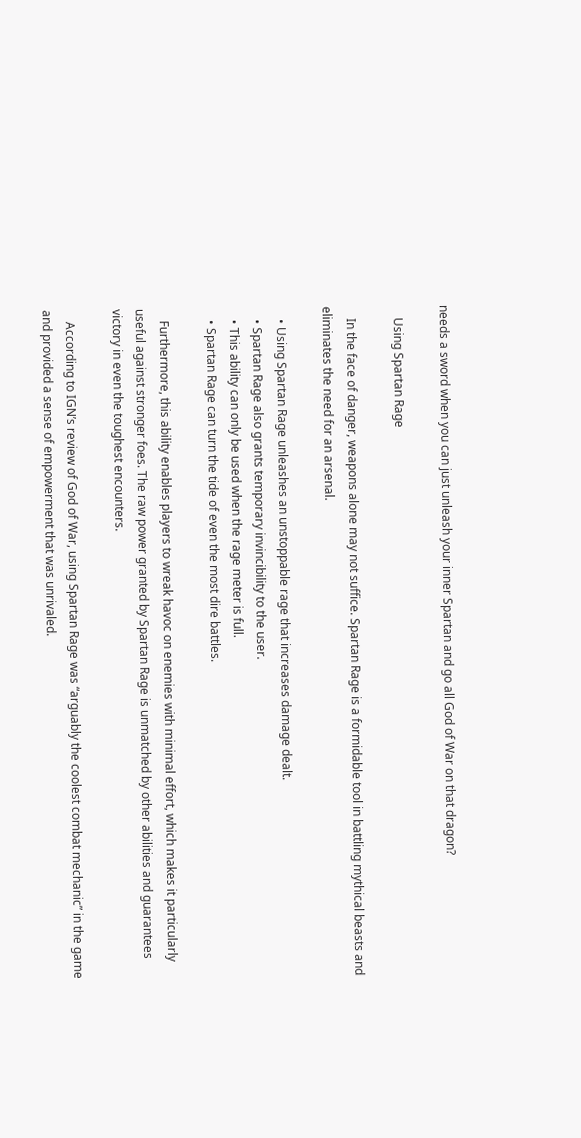needs a sword when you can just unleash your inner Spartan and go all God of War on that dragon?

    Using Spartan Rage

    In the face of danger, weapons alone may not suffice. Spartan Rage is a formidable tool in battling mythical beasts and eliminates the need for an arsenal.

    • Using Spartan Rage unleashes an unstoppable rage that increases damage dealt.
    • Spartan Rage also grants temporary invincibility to the user.
    • This ability can only be used when the rage meter is full.
    • Spartan Rage can turn the tide of even the most dire battles.

    Furthermore, this ability enables players to wreak havoc on enemies with minimal effort, which makes it particularly useful against stronger foes. The raw power granted by Spartan Rage is unmatched by other abilities and guarantees victory in even the toughest encounters.

    According to IGN’s review of God of War, using Spartan Rage was “arguably the coolest combat mechanic” in the game and provided a sense of empowerment that was unrivaled.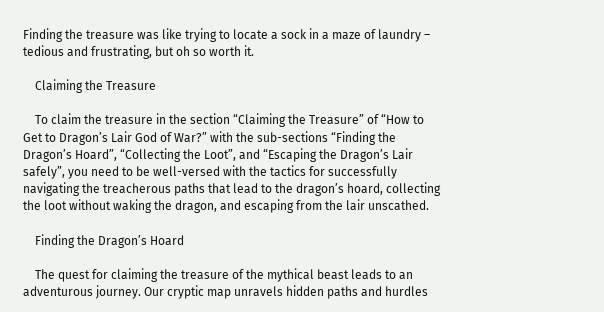Finding the treasure was like trying to locate a sock in a maze of laundry – tedious and frustrating, but oh so worth it.

    Claiming the Treasure

    To claim the treasure in the section “Claiming the Treasure” of “How to Get to Dragon’s Lair God of War?” with the sub-sections “Finding the Dragon’s Hoard”, “Collecting the Loot”, and “Escaping the Dragon’s Lair safely”, you need to be well-versed with the tactics for successfully navigating the treacherous paths that lead to the dragon’s hoard, collecting the loot without waking the dragon, and escaping from the lair unscathed.

    Finding the Dragon’s Hoard

    The quest for claiming the treasure of the mythical beast leads to an adventurous journey. Our cryptic map unravels hidden paths and hurdles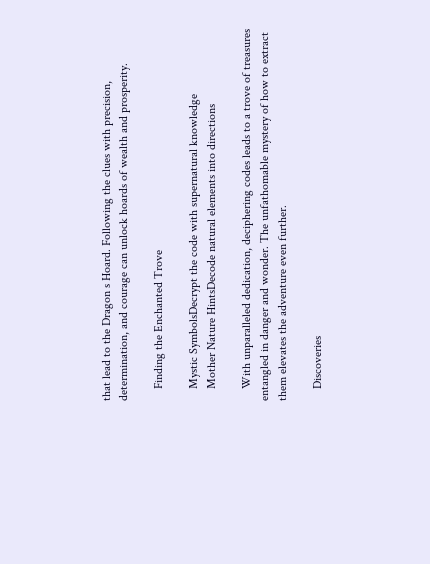that lead to the Dragon s Hoard. Following the clues with precision, determination, and courage can unlock hoards of wealth and prosperity.

    Finding the Enchanted Trove

    Mystic SymbolsDecrypt the code with supernatural knowledge
    Mother Nature HintsDecode natural elements into directions

    With unparalleled dedication, deciphering codes leads to a trove of treasures entangled in danger and wonder. The unfathomable mystery of how to extract them elevates the adventure even further.

    Discoveries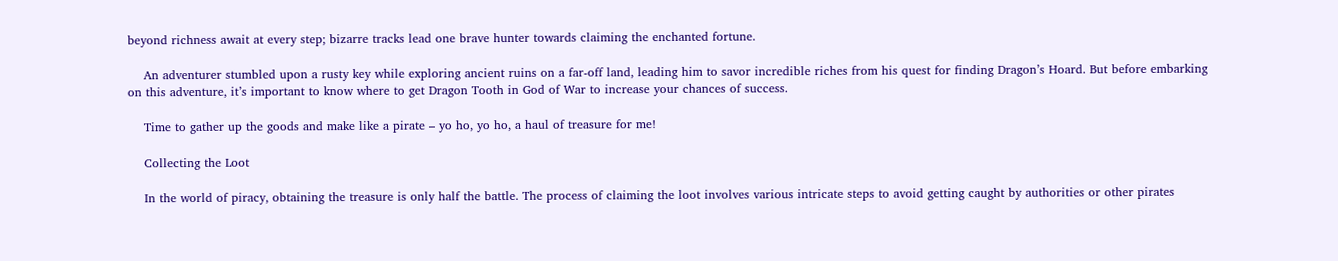beyond richness await at every step; bizarre tracks lead one brave hunter towards claiming the enchanted fortune.

    An adventurer stumbled upon a rusty key while exploring ancient ruins on a far-off land, leading him to savor incredible riches from his quest for finding Dragon’s Hoard. But before embarking on this adventure, it’s important to know where to get Dragon Tooth in God of War to increase your chances of success.

    Time to gather up the goods and make like a pirate – yo ho, yo ho, a haul of treasure for me!

    Collecting the Loot

    In the world of piracy, obtaining the treasure is only half the battle. The process of claiming the loot involves various intricate steps to avoid getting caught by authorities or other pirates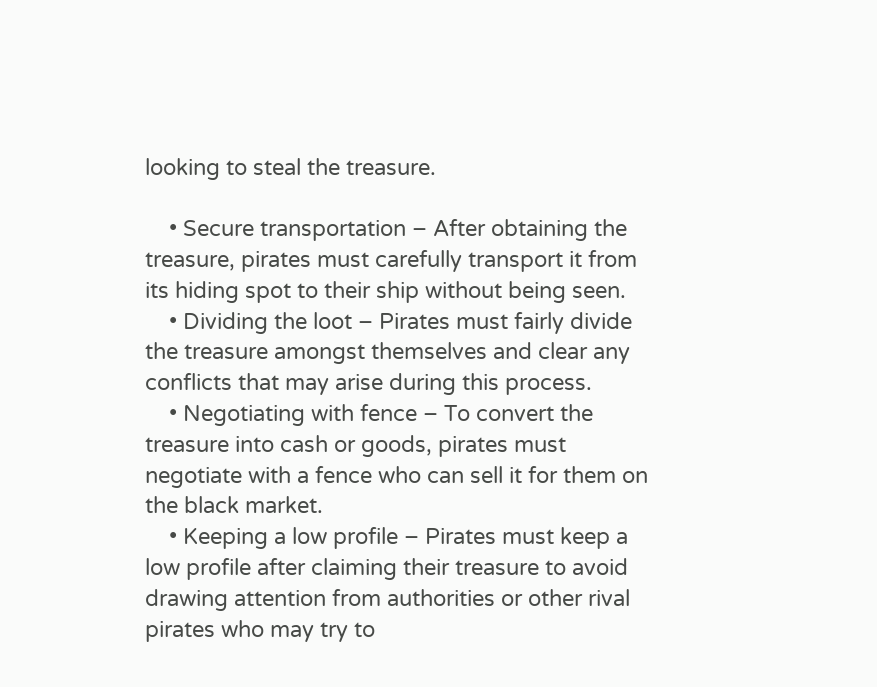looking to steal the treasure.

    • Secure transportation – After obtaining the treasure, pirates must carefully transport it from its hiding spot to their ship without being seen.
    • Dividing the loot – Pirates must fairly divide the treasure amongst themselves and clear any conflicts that may arise during this process.
    • Negotiating with fence – To convert the treasure into cash or goods, pirates must negotiate with a fence who can sell it for them on the black market.
    • Keeping a low profile – Pirates must keep a low profile after claiming their treasure to avoid drawing attention from authorities or other rival pirates who may try to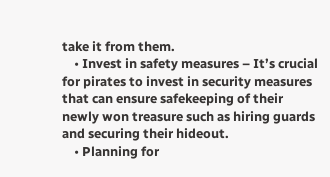take it from them.
    • Invest in safety measures – It’s crucial for pirates to invest in security measures that can ensure safekeeping of their newly won treasure such as hiring guards and securing their hideout.
    • Planning for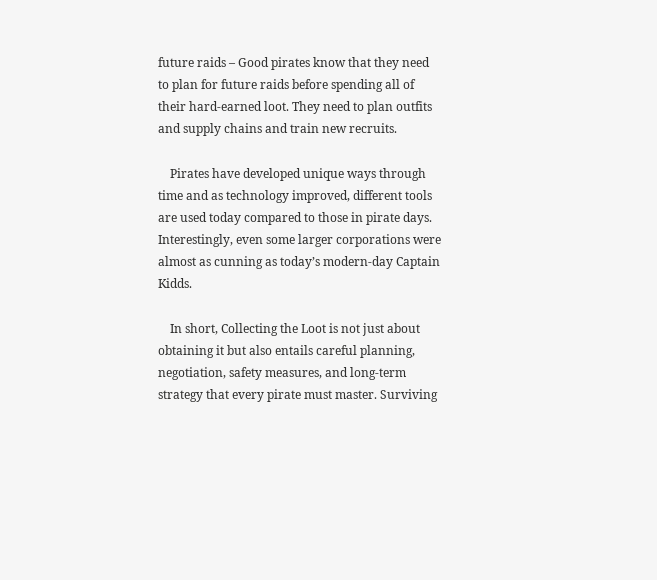future raids – Good pirates know that they need to plan for future raids before spending all of their hard-earned loot. They need to plan outfits and supply chains and train new recruits.

    Pirates have developed unique ways through time and as technology improved, different tools are used today compared to those in pirate days. Interestingly, even some larger corporations were almost as cunning as today’s modern-day Captain Kidds.

    In short, Collecting the Loot is not just about obtaining it but also entails careful planning, negotiation, safety measures, and long-term strategy that every pirate must master. Surviving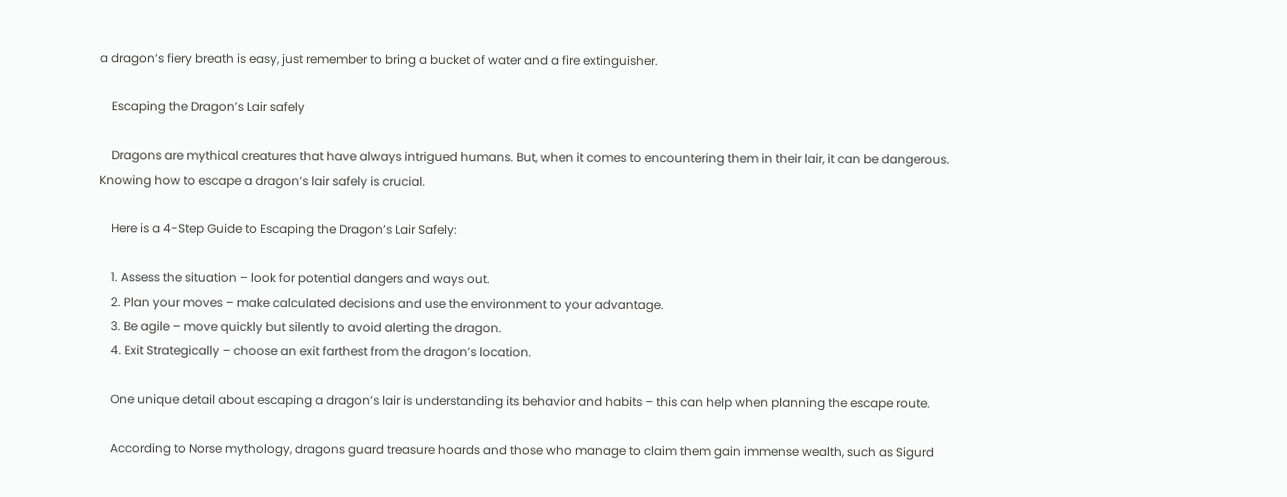a dragon’s fiery breath is easy, just remember to bring a bucket of water and a fire extinguisher.

    Escaping the Dragon’s Lair safely

    Dragons are mythical creatures that have always intrigued humans. But, when it comes to encountering them in their lair, it can be dangerous. Knowing how to escape a dragon’s lair safely is crucial.

    Here is a 4-Step Guide to Escaping the Dragon’s Lair Safely:

    1. Assess the situation – look for potential dangers and ways out.
    2. Plan your moves – make calculated decisions and use the environment to your advantage.
    3. Be agile – move quickly but silently to avoid alerting the dragon.
    4. Exit Strategically – choose an exit farthest from the dragon’s location.

    One unique detail about escaping a dragon’s lair is understanding its behavior and habits – this can help when planning the escape route.

    According to Norse mythology, dragons guard treasure hoards and those who manage to claim them gain immense wealth, such as Sigurd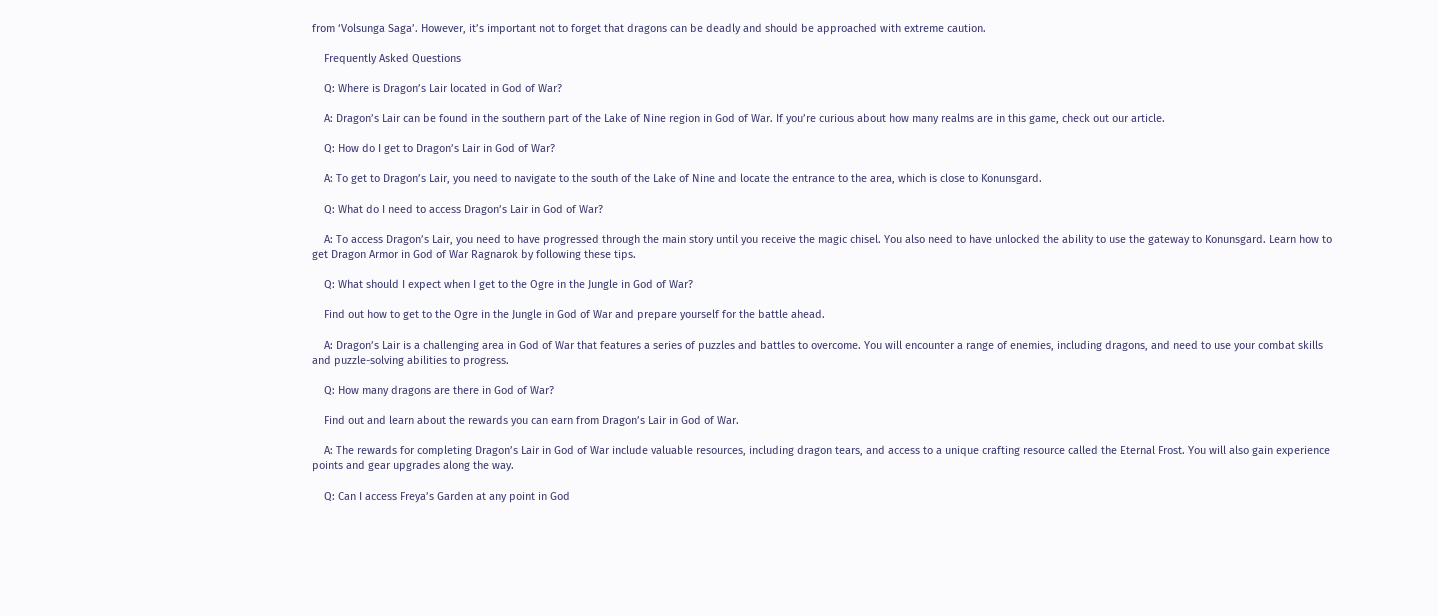from ‘Volsunga Saga’. However, it’s important not to forget that dragons can be deadly and should be approached with extreme caution.

    Frequently Asked Questions

    Q: Where is Dragon’s Lair located in God of War?

    A: Dragon’s Lair can be found in the southern part of the Lake of Nine region in God of War. If you’re curious about how many realms are in this game, check out our article.

    Q: How do I get to Dragon’s Lair in God of War?

    A: To get to Dragon’s Lair, you need to navigate to the south of the Lake of Nine and locate the entrance to the area, which is close to Konunsgard.

    Q: What do I need to access Dragon’s Lair in God of War?

    A: To access Dragon’s Lair, you need to have progressed through the main story until you receive the magic chisel. You also need to have unlocked the ability to use the gateway to Konunsgard. Learn how to get Dragon Armor in God of War Ragnarok by following these tips.

    Q: What should I expect when I get to the Ogre in the Jungle in God of War?

    Find out how to get to the Ogre in the Jungle in God of War and prepare yourself for the battle ahead.

    A: Dragon’s Lair is a challenging area in God of War that features a series of puzzles and battles to overcome. You will encounter a range of enemies, including dragons, and need to use your combat skills and puzzle-solving abilities to progress.

    Q: How many dragons are there in God of War?

    Find out and learn about the rewards you can earn from Dragon’s Lair in God of War.

    A: The rewards for completing Dragon’s Lair in God of War include valuable resources, including dragon tears, and access to a unique crafting resource called the Eternal Frost. You will also gain experience points and gear upgrades along the way.

    Q: Can I access Freya’s Garden at any point in God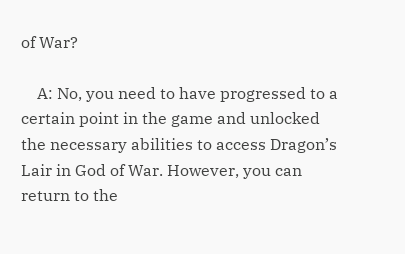of War?

    A: No, you need to have progressed to a certain point in the game and unlocked the necessary abilities to access Dragon’s Lair in God of War. However, you can return to the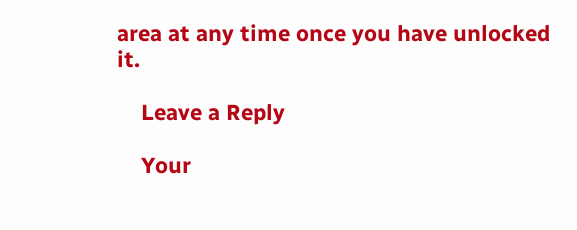area at any time once you have unlocked it.

    Leave a Reply

    Your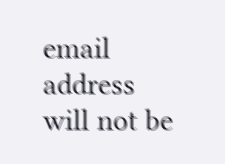email address will not be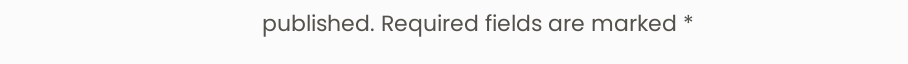published. Required fields are marked *